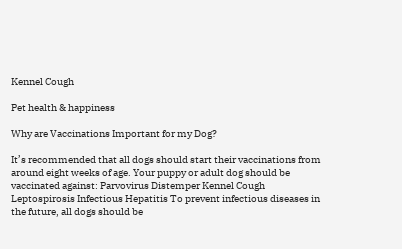Kennel Cough

Pet health & happiness

Why are Vaccinations Important for my Dog?

It’s recommended that all dogs should start their vaccinations from around eight weeks of age. Your puppy or adult dog should be vaccinated against: Parvovirus Distemper Kennel Cough Leptospirosis Infectious Hepatitis To prevent infectious diseases in the future, all dogs should be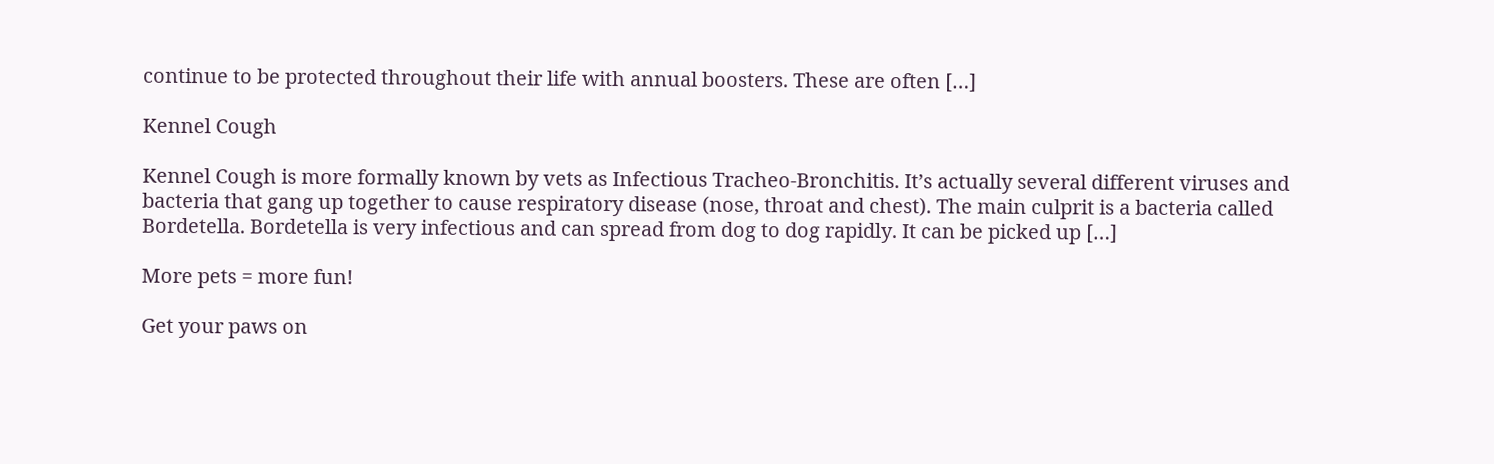continue to be protected throughout their life with annual boosters. These are often […]

Kennel Cough

Kennel Cough is more formally known by vets as Infectious Tracheo-Bronchitis. It’s actually several different viruses and bacteria that gang up together to cause respiratory disease (nose, throat and chest). The main culprit is a bacteria called Bordetella. Bordetella is very infectious and can spread from dog to dog rapidly. It can be picked up […]

More pets = more fun!

Get your paws on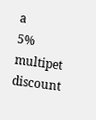a
5% multipet discount